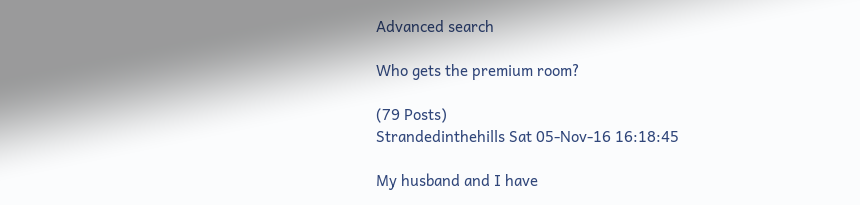Advanced search

Who gets the premium room?

(79 Posts)
Strandedinthehills Sat 05-Nov-16 16:18:45

My husband and I have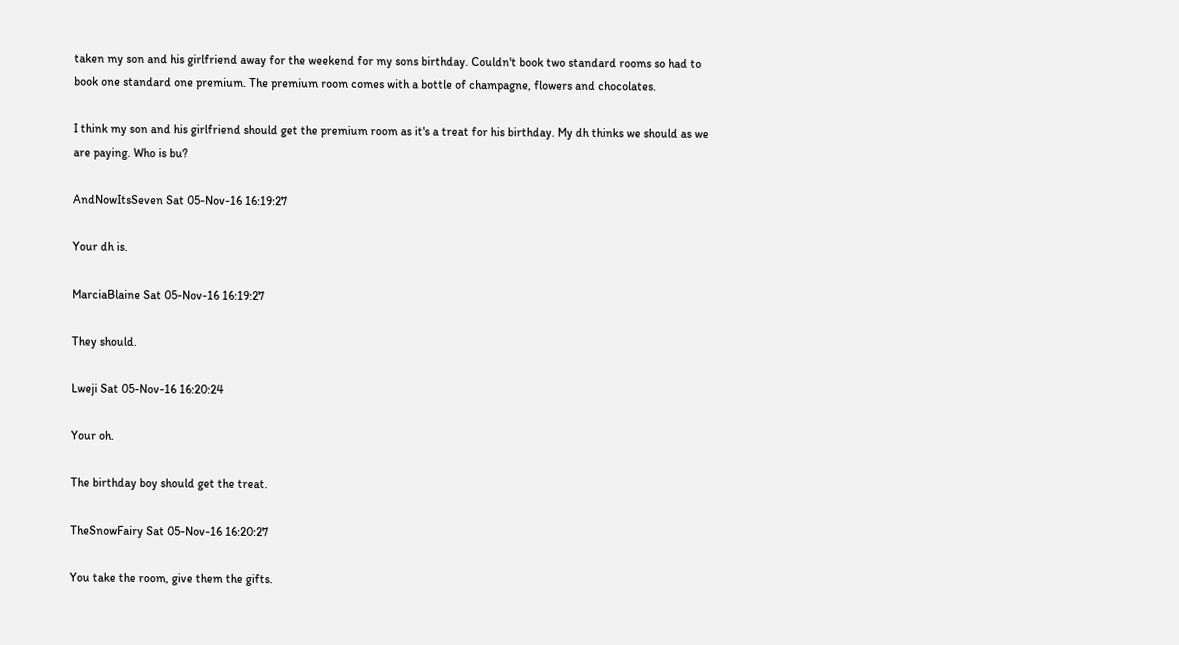taken my son and his girlfriend away for the weekend for my sons birthday. Couldn't book two standard rooms so had to book one standard one premium. The premium room comes with a bottle of champagne, flowers and chocolates.

I think my son and his girlfriend should get the premium room as it's a treat for his birthday. My dh thinks we should as we are paying. Who is bu?

AndNowItsSeven Sat 05-Nov-16 16:19:27

Your dh is.

MarciaBlaine Sat 05-Nov-16 16:19:27

They should.

Lweji Sat 05-Nov-16 16:20:24

Your oh.

The birthday boy should get the treat.

TheSnowFairy Sat 05-Nov-16 16:20:27

You take the room, give them the gifts.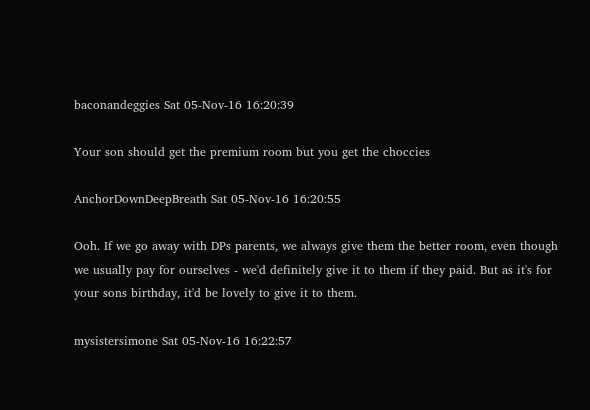baconandeggies Sat 05-Nov-16 16:20:39

Your son should get the premium room but you get the choccies

AnchorDownDeepBreath Sat 05-Nov-16 16:20:55

Ooh. If we go away with DPs parents, we always give them the better room, even though we usually pay for ourselves - we'd definitely give it to them if they paid. But as it's for your sons birthday, it'd be lovely to give it to them.

mysistersimone Sat 05-Nov-16 16:22:57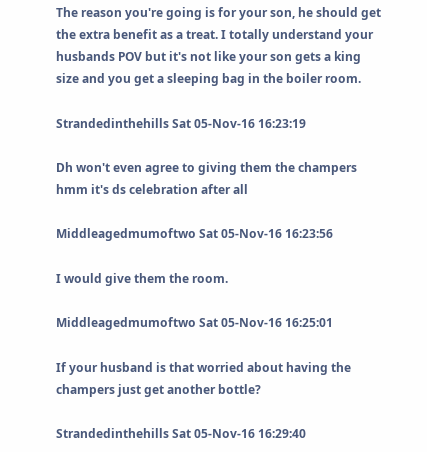The reason you're going is for your son, he should get the extra benefit as a treat. I totally understand your husbands POV but it's not like your son gets a king size and you get a sleeping bag in the boiler room.

Strandedinthehills Sat 05-Nov-16 16:23:19

Dh won't even agree to giving them the champers hmm it's ds celebration after all

Middleagedmumoftwo Sat 05-Nov-16 16:23:56

I would give them the room.

Middleagedmumoftwo Sat 05-Nov-16 16:25:01

If your husband is that worried about having the champers just get another bottle?

Strandedinthehills Sat 05-Nov-16 16:29:40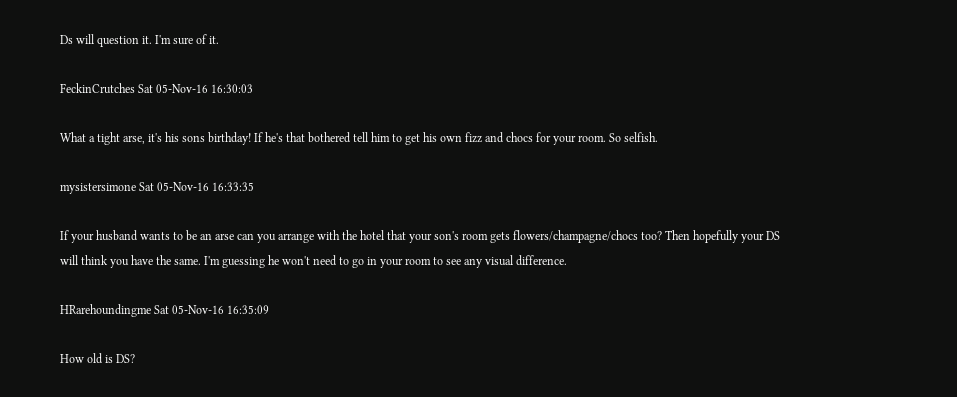Ds will question it. I'm sure of it.

FeckinCrutches Sat 05-Nov-16 16:30:03

What a tight arse, it's his sons birthday! If he's that bothered tell him to get his own fizz and chocs for your room. So selfish.

mysistersimone Sat 05-Nov-16 16:33:35

If your husband wants to be an arse can you arrange with the hotel that your son's room gets flowers/champagne/chocs too? Then hopefully your DS will think you have the same. I'm guessing he won't need to go in your room to see any visual difference.

HRarehoundingme Sat 05-Nov-16 16:35:09

How old is DS?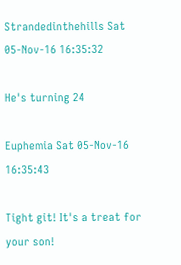Strandedinthehills Sat 05-Nov-16 16:35:32

He's turning 24

Euphemia Sat 05-Nov-16 16:35:43

Tight git! It's a treat for your son!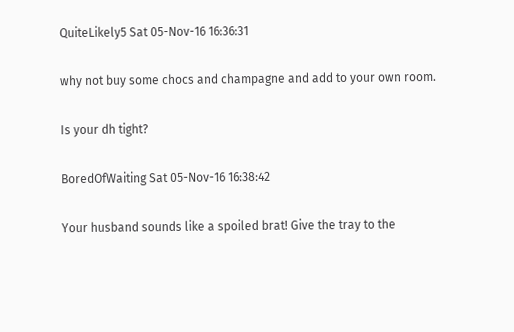QuiteLikely5 Sat 05-Nov-16 16:36:31

why not buy some chocs and champagne and add to your own room.

Is your dh tight?

BoredOfWaiting Sat 05-Nov-16 16:38:42

Your husband sounds like a spoiled brat! Give the tray to the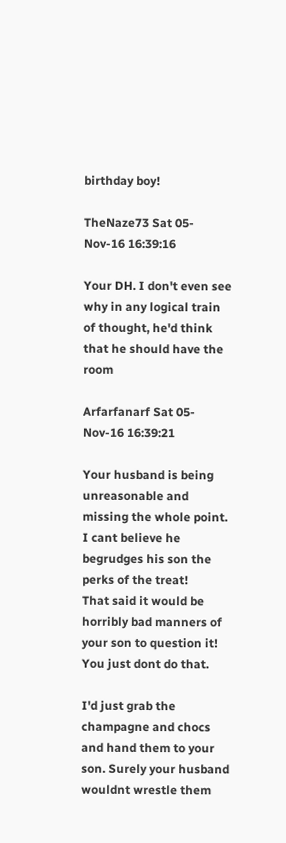birthday boy!

TheNaze73 Sat 05-Nov-16 16:39:16

Your DH. I don't even see why in any logical train of thought, he'd think that he should have the room

Arfarfanarf Sat 05-Nov-16 16:39:21

Your husband is being unreasonable and missing the whole point. I cant believe he begrudges his son the perks of the treat!
That said it would be horribly bad manners of your son to question it! You just dont do that.

I'd just grab the champagne and chocs and hand them to your son. Surely your husband wouldnt wrestle them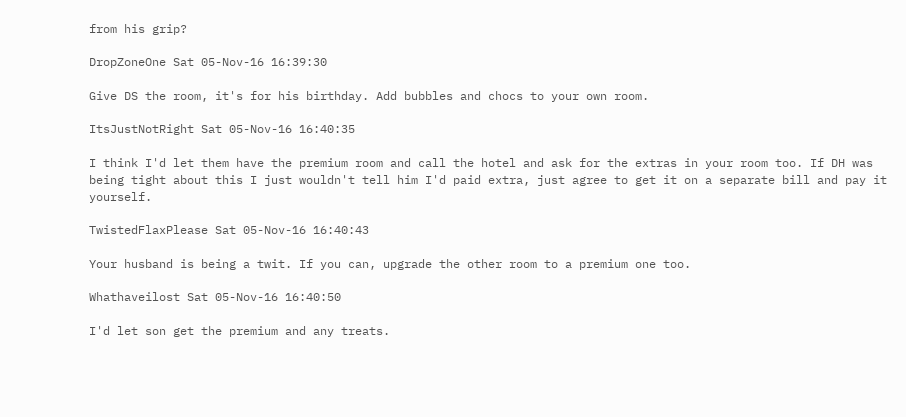from his grip?

DropZoneOne Sat 05-Nov-16 16:39:30

Give DS the room, it's for his birthday. Add bubbles and chocs to your own room.

ItsJustNotRight Sat 05-Nov-16 16:40:35

I think I'd let them have the premium room and call the hotel and ask for the extras in your room too. If DH was being tight about this I just wouldn't tell him I'd paid extra, just agree to get it on a separate bill and pay it yourself.

TwistedFlaxPlease Sat 05-Nov-16 16:40:43

Your husband is being a twit. If you can, upgrade the other room to a premium one too.

Whathaveilost Sat 05-Nov-16 16:40:50

I'd let son get the premium and any treats.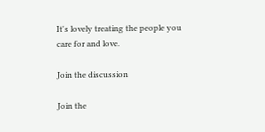It's lovely treating the people you care for and love.

Join the discussion

Join the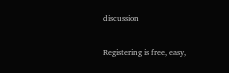discussion

Registering is free, easy,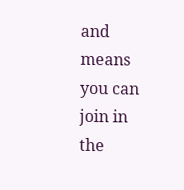and means you can join in the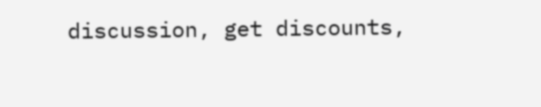discussion, get discounts,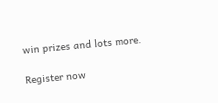win prizes and lots more.

Register now